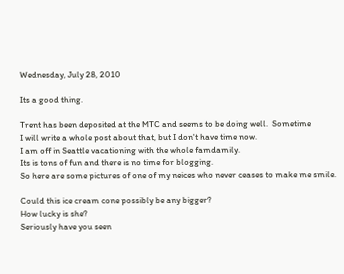Wednesday, July 28, 2010

Its a good thing.

Trent has been deposited at the MTC and seems to be doing well.  Sometime
I will write a whole post about that, but I don't have time now.
I am off in Seattle vacationing with the whole famdamily.
Its is tons of fun and there is no time for blogging.
So here are some pictures of one of my neices who never ceases to make me smile.

Could this ice cream cone possibly be any bigger?
How lucky is she?
Seriously have you seen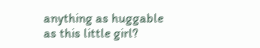anything as huggable as this little girl?